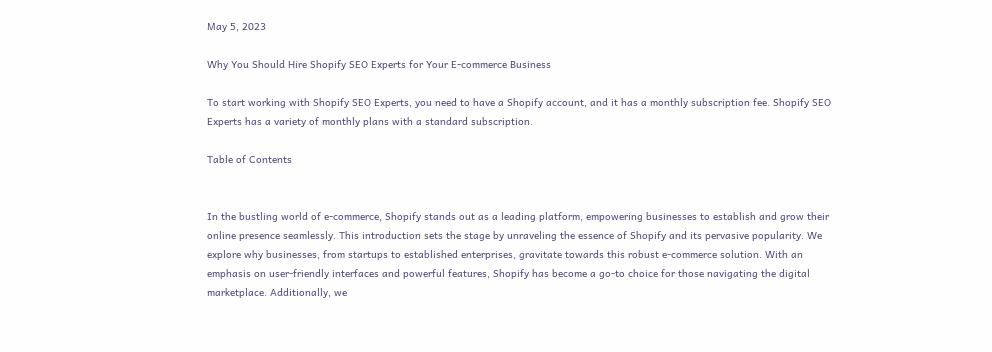May 5, 2023

Why You Should Hire Shopify SEO Experts for Your E-commerce Business

To start working with Shopify SEO Experts, you need to have a Shopify account, and it has a monthly subscription fee. Shopify SEO Experts has a variety of monthly plans with a standard subscription.

Table of Contents


In the bustling world of e-commerce, Shopify stands out as a leading platform, empowering businesses to establish and grow their online presence seamlessly. This introduction sets the stage by unraveling the essence of Shopify and its pervasive popularity. We explore why businesses, from startups to established enterprises, gravitate towards this robust e-commerce solution. With an emphasis on user-friendly interfaces and powerful features, Shopify has become a go-to choice for those navigating the digital marketplace. Additionally, we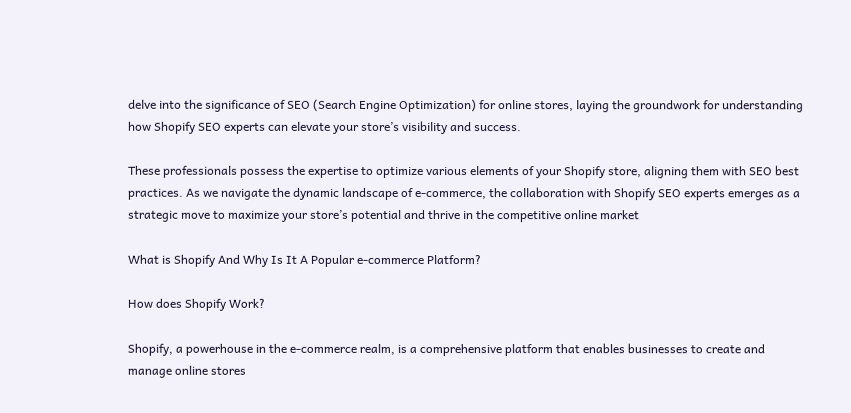delve into the significance of SEO (Search Engine Optimization) for online stores, laying the groundwork for understanding how Shopify SEO experts can elevate your store’s visibility and success.

These professionals possess the expertise to optimize various elements of your Shopify store, aligning them with SEO best practices. As we navigate the dynamic landscape of e-commerce, the collaboration with Shopify SEO experts emerges as a strategic move to maximize your store’s potential and thrive in the competitive online market

What is Shopify And Why Is It A Popular e-commerce Platform?

How does Shopify Work?

Shopify, a powerhouse in the e-commerce realm, is a comprehensive platform that enables businesses to create and manage online stores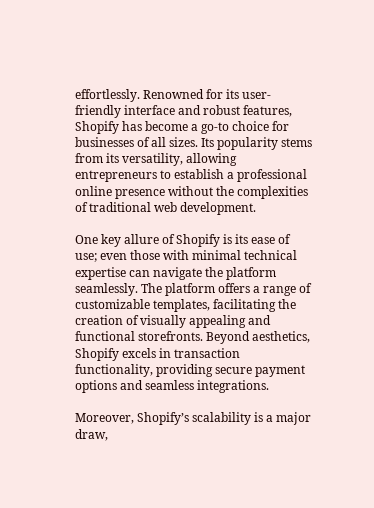effortlessly. Renowned for its user-friendly interface and robust features, Shopify has become a go-to choice for businesses of all sizes. Its popularity stems from its versatility, allowing entrepreneurs to establish a professional online presence without the complexities of traditional web development.

One key allure of Shopify is its ease of use; even those with minimal technical expertise can navigate the platform seamlessly. The platform offers a range of customizable templates, facilitating the creation of visually appealing and functional storefronts. Beyond aesthetics, Shopify excels in transaction functionality, providing secure payment options and seamless integrations.

Moreover, Shopify’s scalability is a major draw,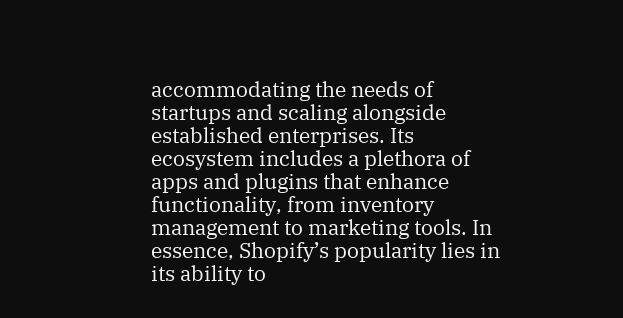accommodating the needs of startups and scaling alongside established enterprises. Its ecosystem includes a plethora of apps and plugins that enhance functionality, from inventory management to marketing tools. In essence, Shopify’s popularity lies in its ability to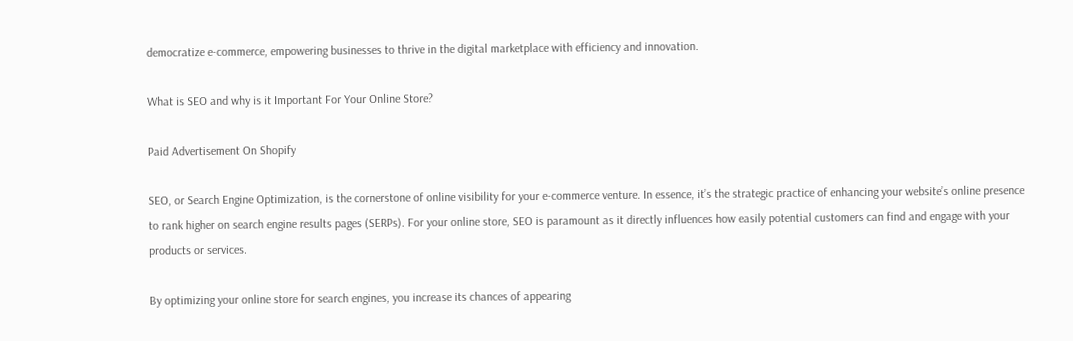democratize e-commerce, empowering businesses to thrive in the digital marketplace with efficiency and innovation.

What is SEO and why is it Important For Your Online Store?

Paid Advertisement On Shopify

SEO, or Search Engine Optimization, is the cornerstone of online visibility for your e-commerce venture. In essence, it’s the strategic practice of enhancing your website’s online presence to rank higher on search engine results pages (SERPs). For your online store, SEO is paramount as it directly influences how easily potential customers can find and engage with your products or services.

By optimizing your online store for search engines, you increase its chances of appearing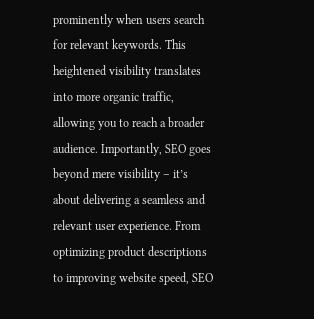prominently when users search for relevant keywords. This heightened visibility translates into more organic traffic, allowing you to reach a broader audience. Importantly, SEO goes beyond mere visibility – it’s about delivering a seamless and relevant user experience. From optimizing product descriptions to improving website speed, SEO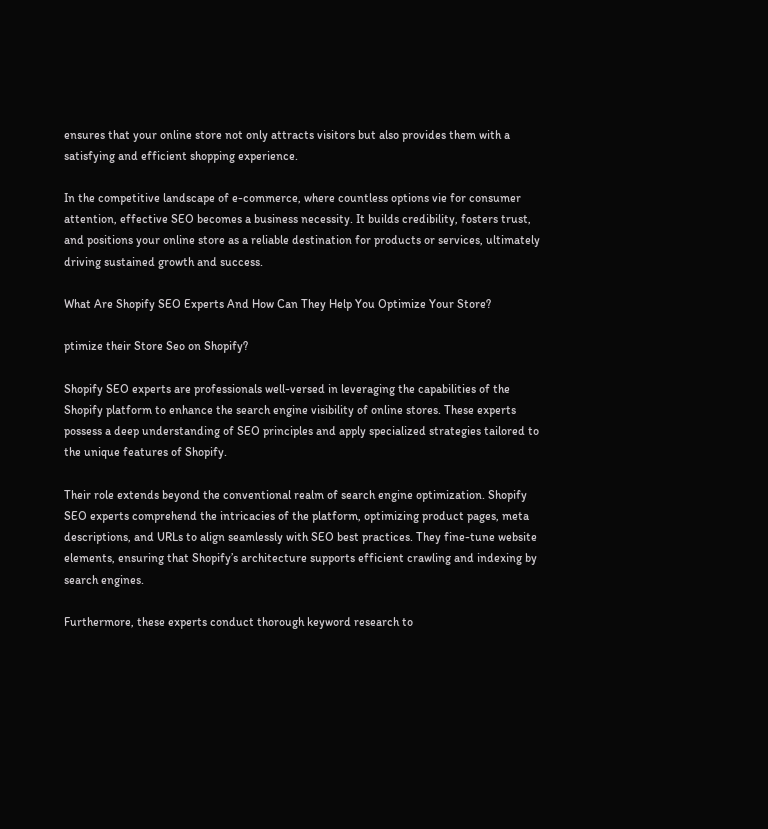ensures that your online store not only attracts visitors but also provides them with a satisfying and efficient shopping experience.

In the competitive landscape of e-commerce, where countless options vie for consumer attention, effective SEO becomes a business necessity. It builds credibility, fosters trust, and positions your online store as a reliable destination for products or services, ultimately driving sustained growth and success.

What Are Shopify SEO Experts And How Can They Help You Optimize Your Store?

ptimize their Store Seo on Shopify?

Shopify SEO experts are professionals well-versed in leveraging the capabilities of the Shopify platform to enhance the search engine visibility of online stores. These experts possess a deep understanding of SEO principles and apply specialized strategies tailored to the unique features of Shopify.

Their role extends beyond the conventional realm of search engine optimization. Shopify SEO experts comprehend the intricacies of the platform, optimizing product pages, meta descriptions, and URLs to align seamlessly with SEO best practices. They fine-tune website elements, ensuring that Shopify’s architecture supports efficient crawling and indexing by search engines.

Furthermore, these experts conduct thorough keyword research to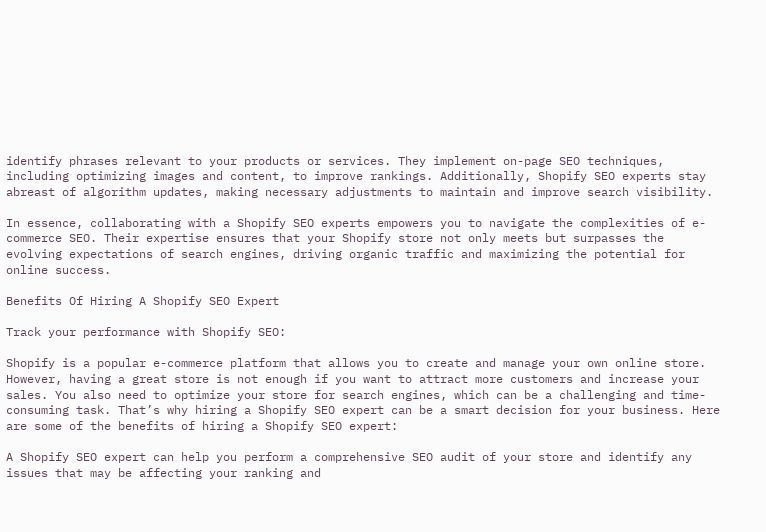identify phrases relevant to your products or services. They implement on-page SEO techniques, including optimizing images and content, to improve rankings. Additionally, Shopify SEO experts stay abreast of algorithm updates, making necessary adjustments to maintain and improve search visibility.

In essence, collaborating with a Shopify SEO experts empowers you to navigate the complexities of e-commerce SEO. Their expertise ensures that your Shopify store not only meets but surpasses the evolving expectations of search engines, driving organic traffic and maximizing the potential for online success.

Benefits Of Hiring A Shopify SEO Expert

Track your performance with Shopify SEO:

Shopify is a popular e-commerce platform that allows you to create and manage your own online store. However, having a great store is not enough if you want to attract more customers and increase your sales. You also need to optimize your store for search engines, which can be a challenging and time-consuming task. That’s why hiring a Shopify SEO expert can be a smart decision for your business. Here are some of the benefits of hiring a Shopify SEO expert:

A Shopify SEO expert can help you perform a comprehensive SEO audit of your store and identify any issues that may be affecting your ranking and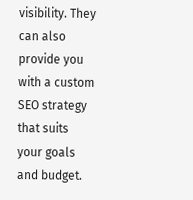visibility. They can also provide you with a custom SEO strategy that suits your goals and budget.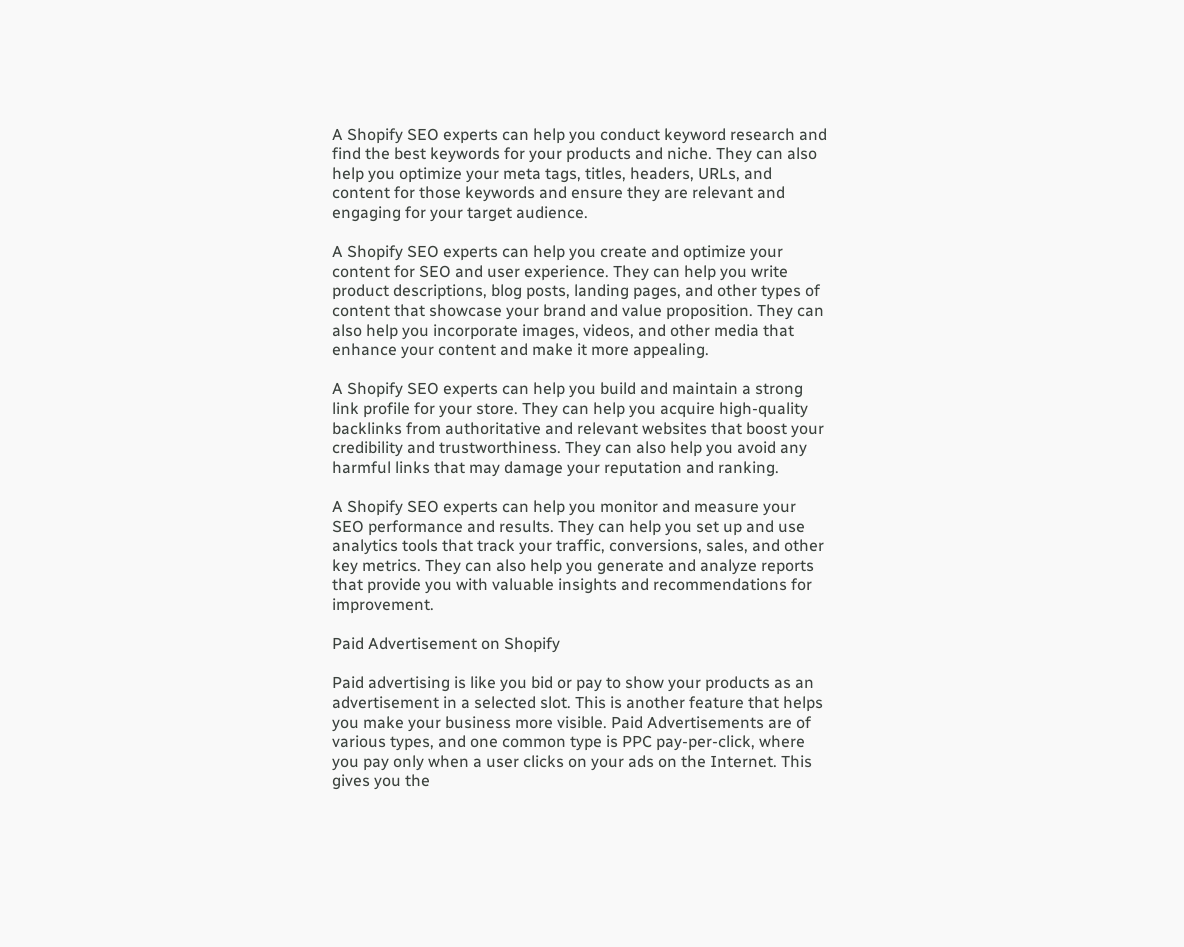A Shopify SEO experts can help you conduct keyword research and find the best keywords for your products and niche. They can also help you optimize your meta tags, titles, headers, URLs, and content for those keywords and ensure they are relevant and engaging for your target audience.

A Shopify SEO experts can help you create and optimize your content for SEO and user experience. They can help you write product descriptions, blog posts, landing pages, and other types of content that showcase your brand and value proposition. They can also help you incorporate images, videos, and other media that enhance your content and make it more appealing.

A Shopify SEO experts can help you build and maintain a strong link profile for your store. They can help you acquire high-quality backlinks from authoritative and relevant websites that boost your credibility and trustworthiness. They can also help you avoid any harmful links that may damage your reputation and ranking.

A Shopify SEO experts can help you monitor and measure your SEO performance and results. They can help you set up and use analytics tools that track your traffic, conversions, sales, and other key metrics. They can also help you generate and analyze reports that provide you with valuable insights and recommendations for improvement.

Paid Advertisement on Shopify

Paid advertising is like you bid or pay to show your products as an advertisement in a selected slot. This is another feature that helps you make your business more visible. Paid Advertisements are of various types, and one common type is PPC pay-per-click, where you pay only when a user clicks on your ads on the Internet. This gives you the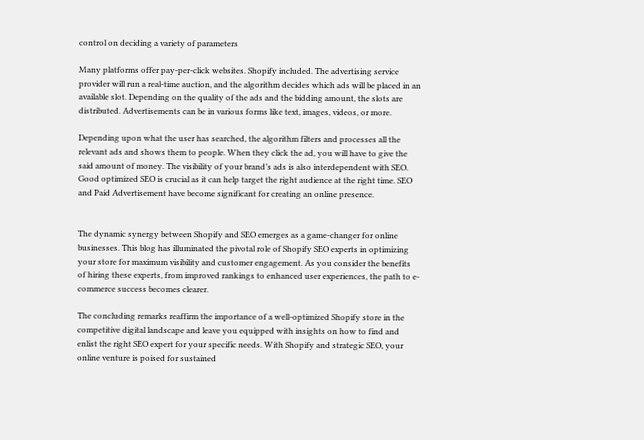control on deciding a variety of parameters

Many platforms offer pay-per-click websites. Shopify included. The advertising service provider will run a real-time auction, and the algorithm decides which ads will be placed in an available slot. Depending on the quality of the ads and the bidding amount, the slots are distributed. Advertisements can be in various forms like text, images, videos, or more.

Depending upon what the user has searched, the algorithm filters and processes all the relevant ads and shows them to people. When they click the ad, you will have to give the said amount of money. The visibility of your brand’s ads is also interdependent with SEO. Good optimized SEO is crucial as it can help target the right audience at the right time. SEO and Paid Advertisement have become significant for creating an online presence.


The dynamic synergy between Shopify and SEO emerges as a game-changer for online businesses. This blog has illuminated the pivotal role of Shopify SEO experts in optimizing your store for maximum visibility and customer engagement. As you consider the benefits of hiring these experts, from improved rankings to enhanced user experiences, the path to e-commerce success becomes clearer.

The concluding remarks reaffirm the importance of a well-optimized Shopify store in the competitive digital landscape and leave you equipped with insights on how to find and enlist the right SEO expert for your specific needs. With Shopify and strategic SEO, your online venture is poised for sustained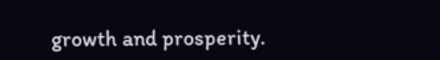growth and prosperity.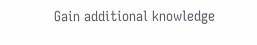Gain additional knowledge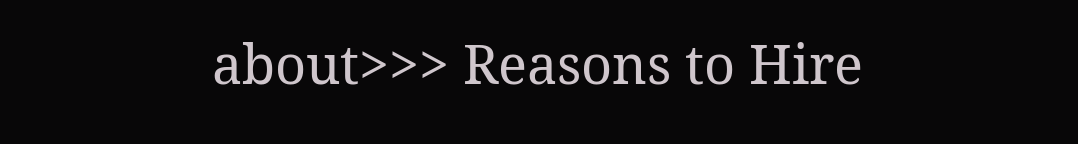about>>> Reasons to Hire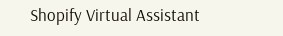Shopify Virtual Assistant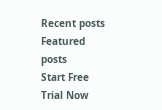Recent posts
Featured posts
Start Free Trial Now